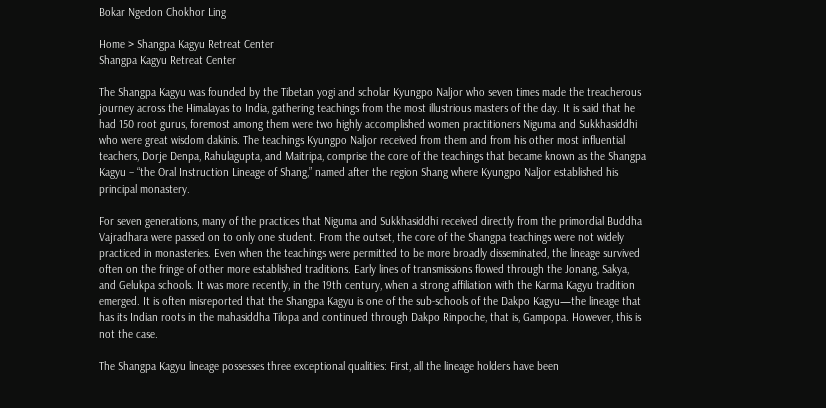Bokar Ngedon Chokhor Ling

Home > Shangpa Kagyu Retreat Center
Shangpa Kagyu Retreat Center

The Shangpa Kagyu was founded by the Tibetan yogi and scholar Kyungpo Naljor who seven times made the treacherous journey across the Himalayas to India, gathering teachings from the most illustrious masters of the day. It is said that he had 150 root gurus, foremost among them were two highly accomplished women practitioners Niguma and Sukkhasiddhi who were great wisdom dakinis. The teachings Kyungpo Naljor received from them and from his other most influential teachers, Dorje Denpa, Rahulagupta, and Maitripa, comprise the core of the teachings that became known as the Shangpa Kagyu – “the Oral Instruction Lineage of Shang,” named after the region Shang where Kyungpo Naljor established his principal monastery.

For seven generations, many of the practices that Niguma and Sukkhasiddhi received directly from the primordial Buddha Vajradhara were passed on to only one student. From the outset, the core of the Shangpa teachings were not widely practiced in monasteries. Even when the teachings were permitted to be more broadly disseminated, the lineage survived often on the fringe of other more established traditions. Early lines of transmissions flowed through the Jonang, Sakya, and Gelukpa schools. It was more recently, in the 19th century, when a strong affiliation with the Karma Kagyu tradition emerged. It is often misreported that the Shangpa Kagyu is one of the sub-schools of the Dakpo Kagyu—the lineage that has its Indian roots in the mahasiddha Tilopa and continued through Dakpo Rinpoche, that is, Gampopa. However, this is not the case.

The Shangpa Kagyu lineage possesses three exceptional qualities: First, all the lineage holders have been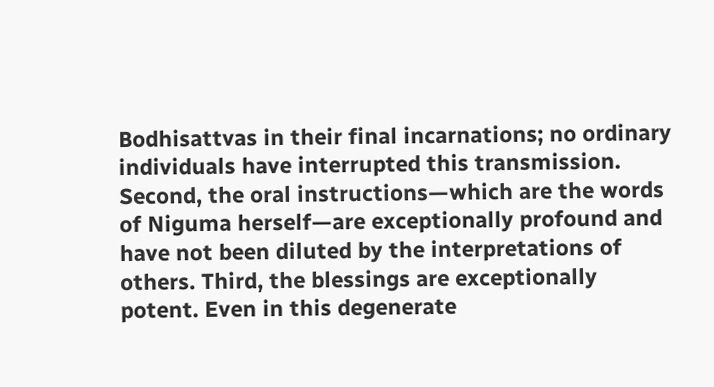Bodhisattvas in their final incarnations; no ordinary individuals have interrupted this transmission. Second, the oral instructions—which are the words of Niguma herself—are exceptionally profound and have not been diluted by the interpretations of others. Third, the blessings are exceptionally potent. Even in this degenerate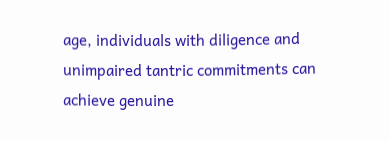age, individuals with diligence and unimpaired tantric commitments can achieve genuine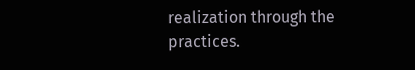realization through the practices.